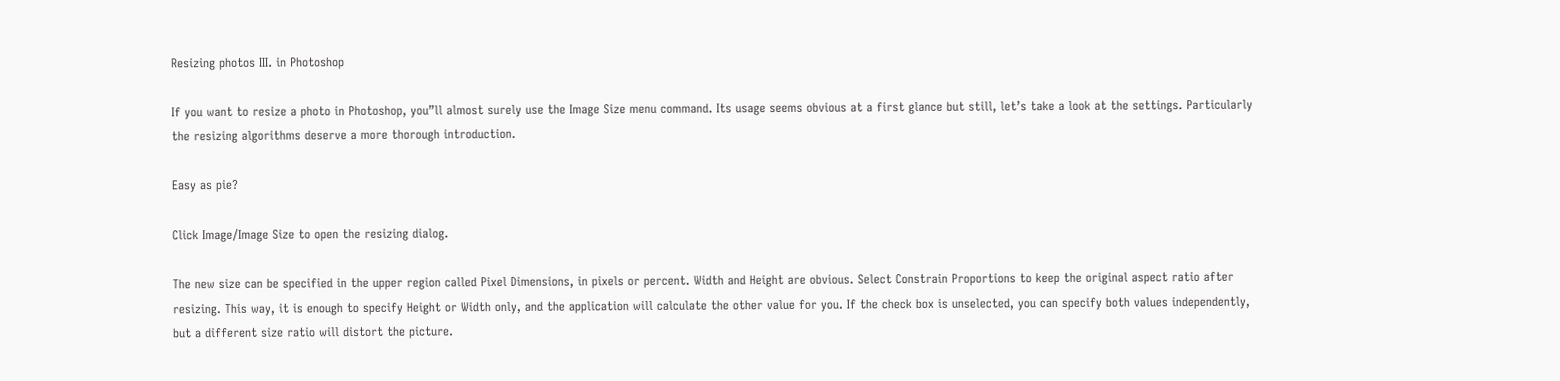Resizing photos III. in Photoshop

If you want to resize a photo in Photoshop, you”ll almost surely use the Image Size menu command. Its usage seems obvious at a first glance but still, let’s take a look at the settings. Particularly the resizing algorithms deserve a more thorough introduction.

Easy as pie?

Click Image/Image Size to open the resizing dialog.

The new size can be specified in the upper region called Pixel Dimensions, in pixels or percent. Width and Height are obvious. Select Constrain Proportions to keep the original aspect ratio after resizing. This way, it is enough to specify Height or Width only, and the application will calculate the other value for you. If the check box is unselected, you can specify both values independently, but a different size ratio will distort the picture.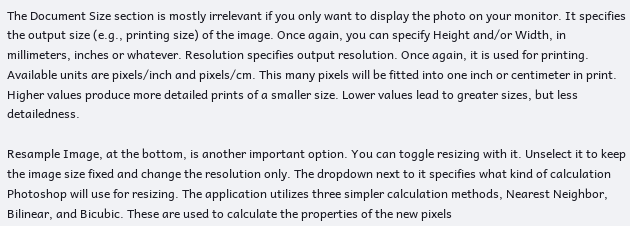The Document Size section is mostly irrelevant if you only want to display the photo on your monitor. It specifies the output size (e.g., printing size) of the image. Once again, you can specify Height and/or Width, in millimeters, inches or whatever. Resolution specifies output resolution. Once again, it is used for printing. Available units are pixels/inch and pixels/cm. This many pixels will be fitted into one inch or centimeter in print. Higher values produce more detailed prints of a smaller size. Lower values lead to greater sizes, but less detailedness.

Resample Image, at the bottom, is another important option. You can toggle resizing with it. Unselect it to keep the image size fixed and change the resolution only. The dropdown next to it specifies what kind of calculation Photoshop will use for resizing. The application utilizes three simpler calculation methods, Nearest Neighbor, Bilinear, and Bicubic. These are used to calculate the properties of the new pixels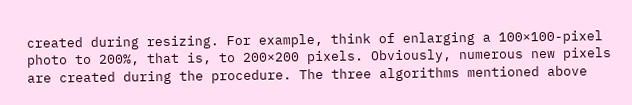created during resizing. For example, think of enlarging a 100×100-pixel photo to 200%, that is, to 200×200 pixels. Obviously, numerous new pixels are created during the procedure. The three algorithms mentioned above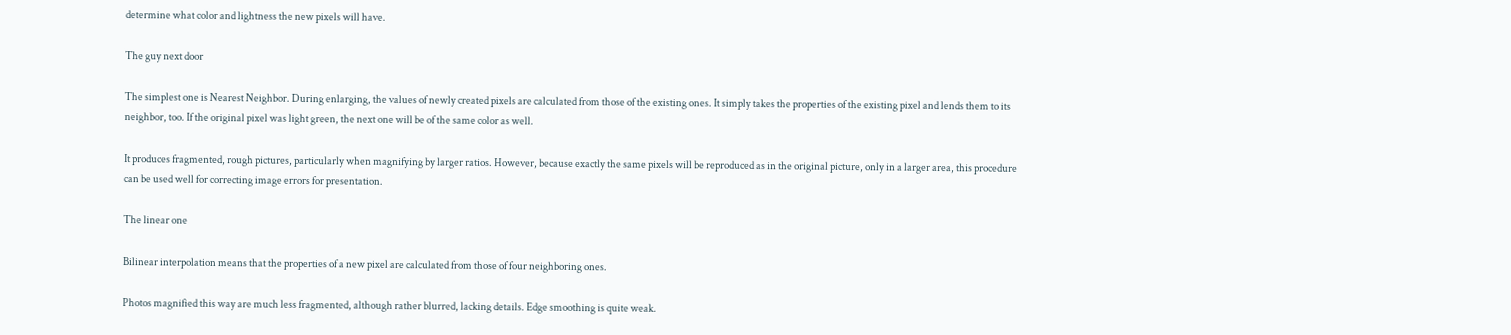determine what color and lightness the new pixels will have.

The guy next door

The simplest one is Nearest Neighbor. During enlarging, the values of newly created pixels are calculated from those of the existing ones. It simply takes the properties of the existing pixel and lends them to its neighbor, too. If the original pixel was light green, the next one will be of the same color as well.

It produces fragmented, rough pictures, particularly when magnifying by larger ratios. However, because exactly the same pixels will be reproduced as in the original picture, only in a larger area, this procedure can be used well for correcting image errors for presentation.

The linear one

Bilinear interpolation means that the properties of a new pixel are calculated from those of four neighboring ones.

Photos magnified this way are much less fragmented, although rather blurred, lacking details. Edge smoothing is quite weak.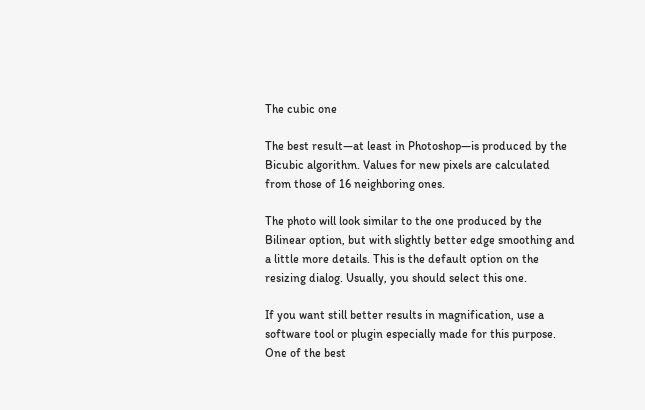The cubic one

The best result—at least in Photoshop—is produced by the Bicubic algorithm. Values for new pixels are calculated from those of 16 neighboring ones.

The photo will look similar to the one produced by the Bilinear option, but with slightly better edge smoothing and a little more details. This is the default option on the resizing dialog. Usually, you should select this one.

If you want still better results in magnification, use a software tool or plugin especially made for this purpose. One of the best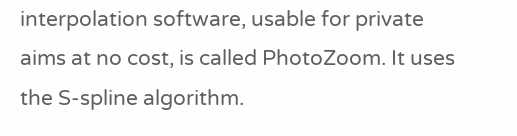interpolation software, usable for private aims at no cost, is called PhotoZoom. It uses the S-spline algorithm.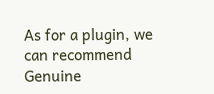As for a plugin, we can recommend Genuine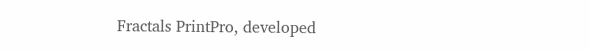Fractals PrintPro, developed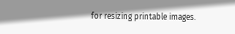for resizing printable images.